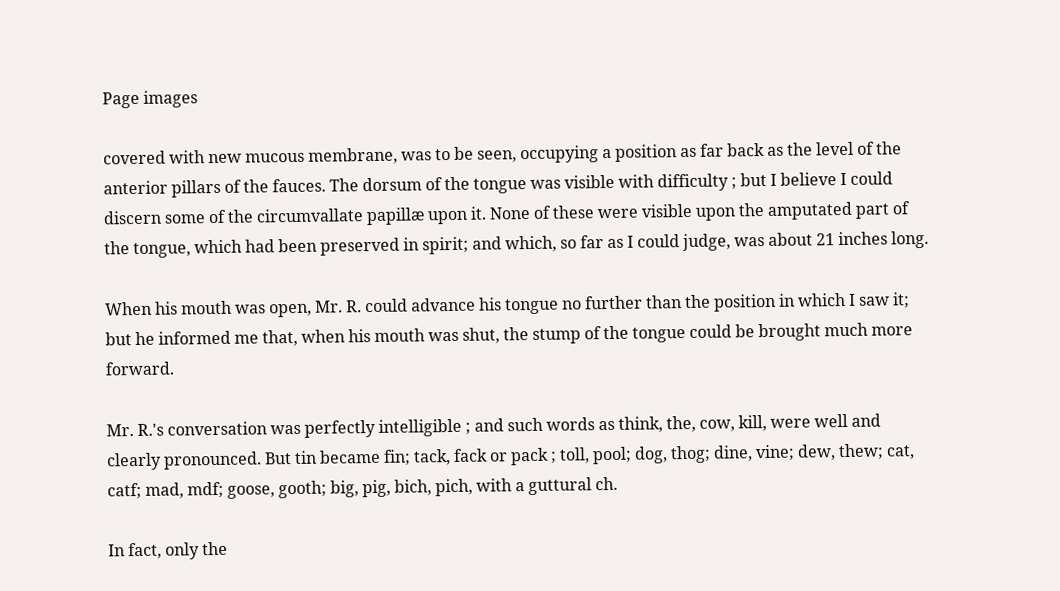Page images

covered with new mucous membrane, was to be seen, occupying a position as far back as the level of the anterior pillars of the fauces. The dorsum of the tongue was visible with difficulty ; but I believe I could discern some of the circumvallate papillæ upon it. None of these were visible upon the amputated part of the tongue, which had been preserved in spirit; and which, so far as I could judge, was about 21 inches long.

When his mouth was open, Mr. R. could advance his tongue no further than the position in which I saw it; but he informed me that, when his mouth was shut, the stump of the tongue could be brought much more forward.

Mr. R.'s conversation was perfectly intelligible ; and such words as think, the, cow, kill, were well and clearly pronounced. But tin became fin; tack, fack or pack ; toll, pool; dog, thog; dine, vine; dew, thew; cat, catf; mad, mdf; goose, gooth; big, pig, bich, pich, with a guttural ch.

In fact, only the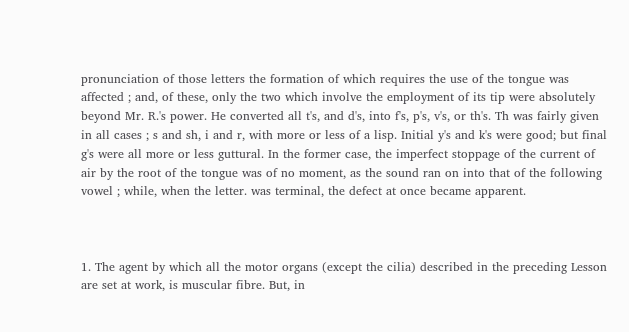pronunciation of those letters the formation of which requires the use of the tongue was affected ; and, of these, only the two which involve the employment of its tip were absolutely beyond Mr. R.'s power. He converted all t's, and d's, into f's, p's, v's, or th's. Th was fairly given in all cases ; s and sh, i and r, with more or less of a lisp. Initial y's and k's were good; but final g's were all more or less guttural. In the former case, the imperfect stoppage of the current of air by the root of the tongue was of no moment, as the sound ran on into that of the following vowel ; while, when the letter. was terminal, the defect at once became apparent.



1. The agent by which all the motor organs (except the cilia) described in the preceding Lesson are set at work, is muscular fibre. But, in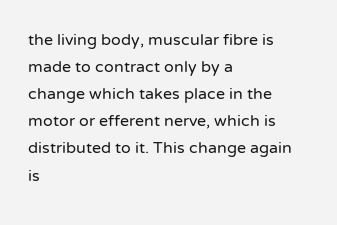the living body, muscular fibre is made to contract only by a change which takes place in the motor or efferent nerve, which is distributed to it. This change again is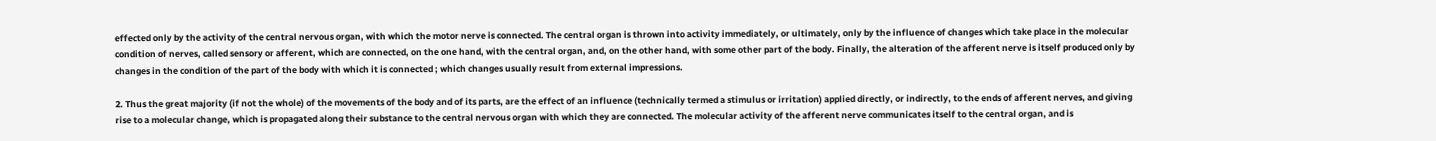effected only by the activity of the central nervous organ, with which the motor nerve is connected. The central organ is thrown into activity immediately, or ultimately, only by the influence of changes which take place in the molecular condition of nerves, called sensory or afferent, which are connected, on the one hand, with the central organ, and, on the other hand, with some other part of the body. Finally, the alteration of the afferent nerve is itself produced only by changes in the condition of the part of the body with which it is connected ; which changes usually result from external impressions.

2. Thus the great majority (if not the whole) of the movements of the body and of its parts, are the effect of an influence (technically termed a stimulus or irritation) applied directly, or indirectly, to the ends of afferent nerves, and giving rise to a molecular change, which is propagated along their substance to the central nervous organ with which they are connected. The molecular activity of the afferent nerve communicates itself to the central organ, and is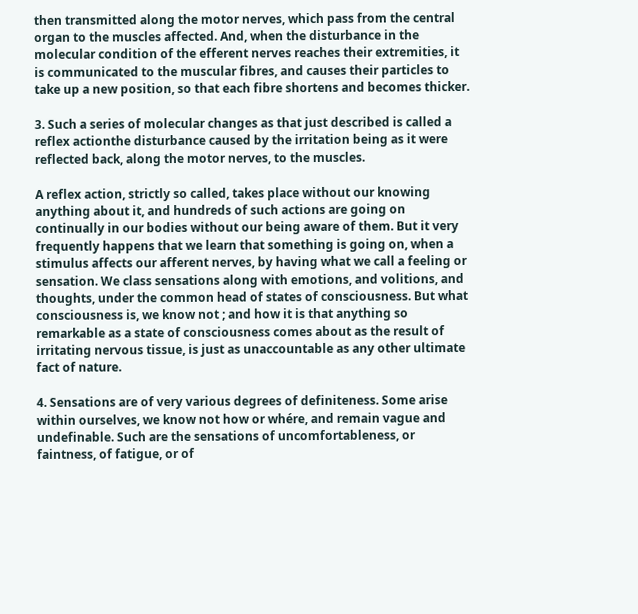then transmitted along the motor nerves, which pass from the central organ to the muscles affected. And, when the disturbance in the molecular condition of the efferent nerves reaches their extremities, it is communicated to the muscular fibres, and causes their particles to take up a new position, so that each fibre shortens and becomes thicker.

3. Such a series of molecular changes as that just described is called a reflex actionthe disturbance caused by the irritation being as it were reflected back, along the motor nerves, to the muscles.

A reflex action, strictly so called, takes place without our knowing anything about it, and hundreds of such actions are going on continually in our bodies without our being aware of them. But it very frequently happens that we learn that something is going on, when a stimulus affects our afferent nerves, by having what we call a feeling or sensation. We class sensations along with emotions, and volitions, and thoughts, under the common head of states of consciousness. But what consciousness is, we know not ; and how it is that anything so remarkable as a state of consciousness comes about as the result of irritating nervous tissue, is just as unaccountable as any other ultimate fact of nature.

4. Sensations are of very various degrees of definiteness. Some arise within ourselves, we know not how or whére, and remain vague and undefinable. Such are the sensations of uncomfortableness, or faintness, of fatigue, or of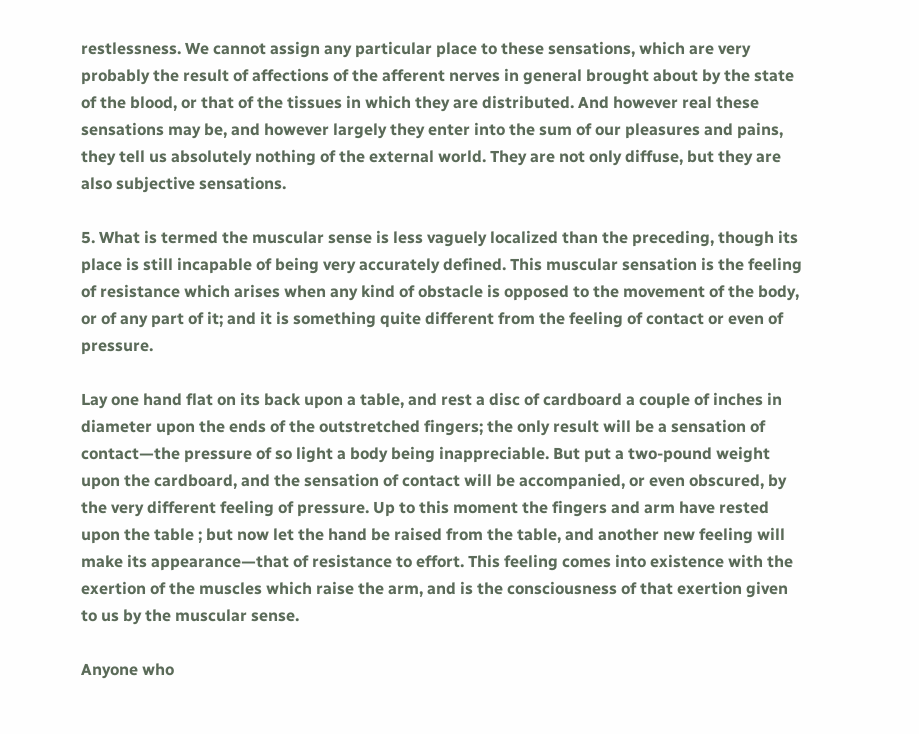restlessness. We cannot assign any particular place to these sensations, which are very probably the result of affections of the afferent nerves in general brought about by the state of the blood, or that of the tissues in which they are distributed. And however real these sensations may be, and however largely they enter into the sum of our pleasures and pains, they tell us absolutely nothing of the external world. They are not only diffuse, but they are also subjective sensations.

5. What is termed the muscular sense is less vaguely localized than the preceding, though its place is still incapable of being very accurately defined. This muscular sensation is the feeling of resistance which arises when any kind of obstacle is opposed to the movement of the body, or of any part of it; and it is something quite different from the feeling of contact or even of pressure.

Lay one hand flat on its back upon a table, and rest a disc of cardboard a couple of inches in diameter upon the ends of the outstretched fingers; the only result will be a sensation of contact—the pressure of so light a body being inappreciable. But put a two-pound weight upon the cardboard, and the sensation of contact will be accompanied, or even obscured, by the very different feeling of pressure. Up to this moment the fingers and arm have rested upon the table ; but now let the hand be raised from the table, and another new feeling will make its appearance—that of resistance to effort. This feeling comes into existence with the exertion of the muscles which raise the arm, and is the consciousness of that exertion given to us by the muscular sense.

Anyone who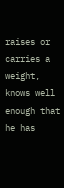raises or carries a weight, knows well enough that he has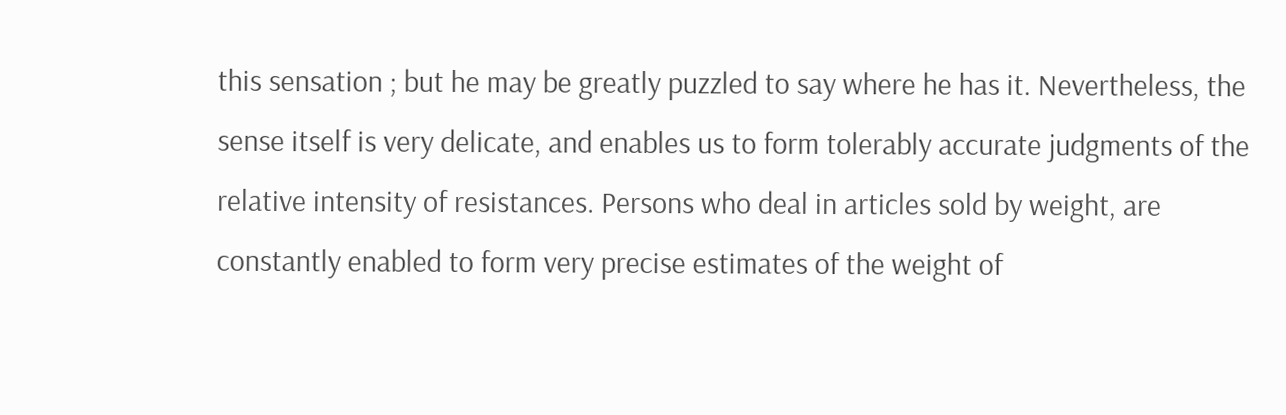this sensation ; but he may be greatly puzzled to say where he has it. Nevertheless, the sense itself is very delicate, and enables us to form tolerably accurate judgments of the relative intensity of resistances. Persons who deal in articles sold by weight, are constantly enabled to form very precise estimates of the weight of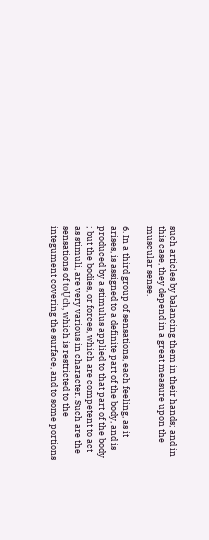such articles by balancing them in their hands; and in this case, they depend in a great measure upon the muscular sense.

6. In a third group of sensations, each feeling, as it arises, is assigned to a definite part of the body, and is produced by a stimulus applied to that part of the body ; but the bodies, or forces, which are competent to act as stimuli, are very various in character. Such are the sensations of toŲch, which is restricted to the integument covering the surface, and to some portions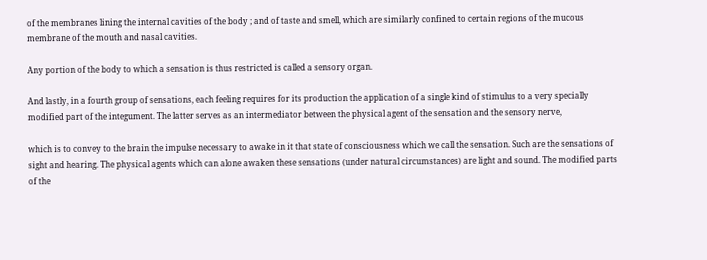of the membranes lining the internal cavities of the body ; and of taste and smell, which are similarly confined to certain regions of the mucous membrane of the mouth and nasal cavities.

Any portion of the body to which a sensation is thus restricted is called a sensory organ.

And lastly, in a fourth group of sensations, each feeling requires for its production the application of a single kind of stimulus to a very specially modified part of the integument. The latter serves as an intermediator between the physical agent of the sensation and the sensory nerve,

which is to convey to the brain the impulse necessary to awake in it that state of consciousness which we call the sensation. Such are the sensations of sight and hearing. The physical agents which can alone awaken these sensations (under natural circumstances) are light and sound. The modified parts of the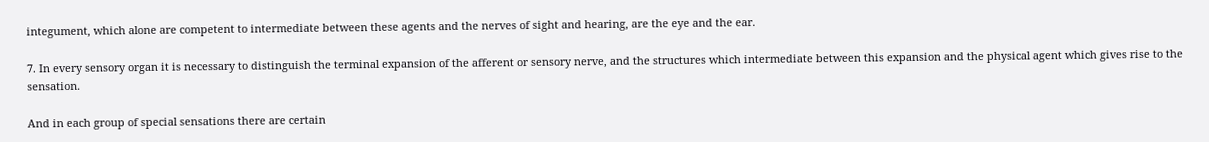integument, which alone are competent to intermediate between these agents and the nerves of sight and hearing, are the eye and the ear.

7. In every sensory organ it is necessary to distinguish the terminal expansion of the afferent or sensory nerve, and the structures which intermediate between this expansion and the physical agent which gives rise to the sensation.

And in each group of special sensations there are certain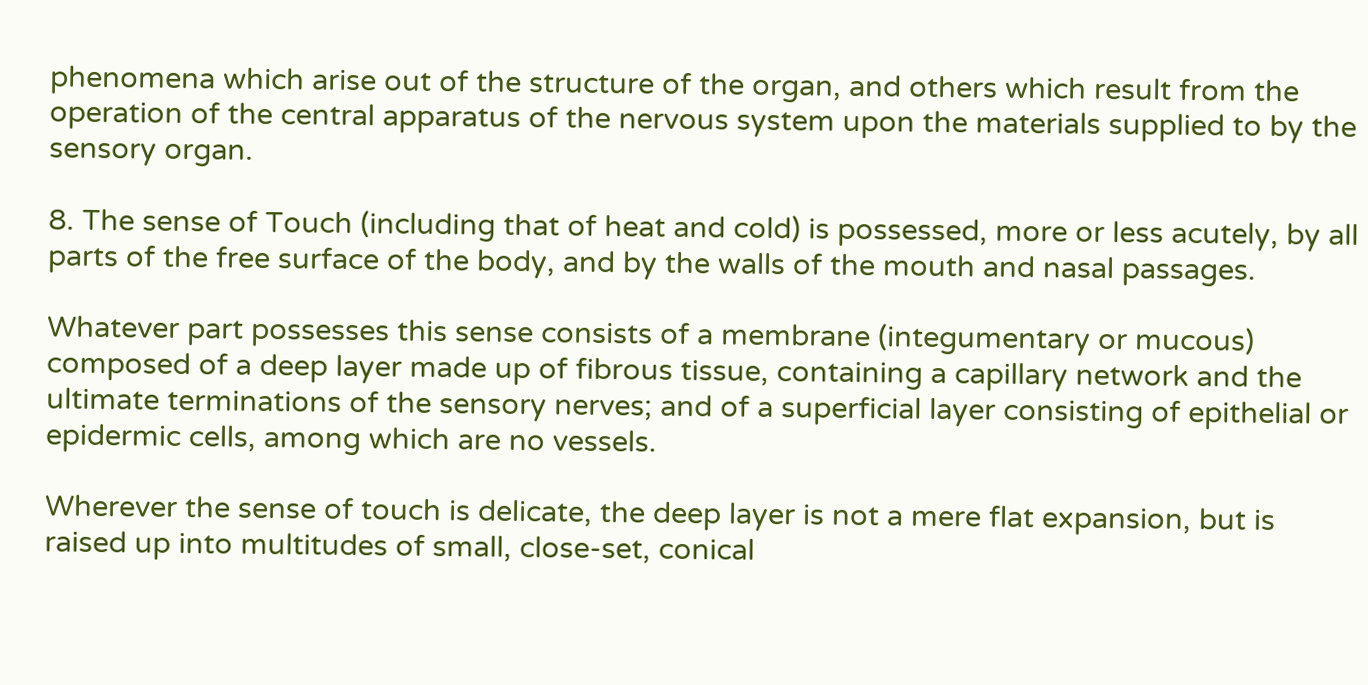phenomena which arise out of the structure of the organ, and others which result from the operation of the central apparatus of the nervous system upon the materials supplied to by the sensory organ.

8. The sense of Touch (including that of heat and cold) is possessed, more or less acutely, by all parts of the free surface of the body, and by the walls of the mouth and nasal passages.

Whatever part possesses this sense consists of a membrane (integumentary or mucous) composed of a deep layer made up of fibrous tissue, containing a capillary network and the ultimate terminations of the sensory nerves; and of a superficial layer consisting of epithelial or epidermic cells, among which are no vessels.

Wherever the sense of touch is delicate, the deep layer is not a mere flat expansion, but is raised up into multitudes of small, close-set, conical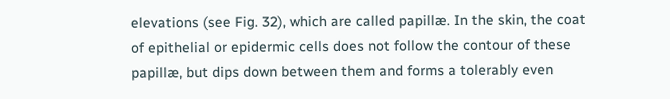elevations (see Fig. 32), which are called papillæ. In the skin, the coat of epithelial or epidermic cells does not follow the contour of these papillæ, but dips down between them and forms a tolerably even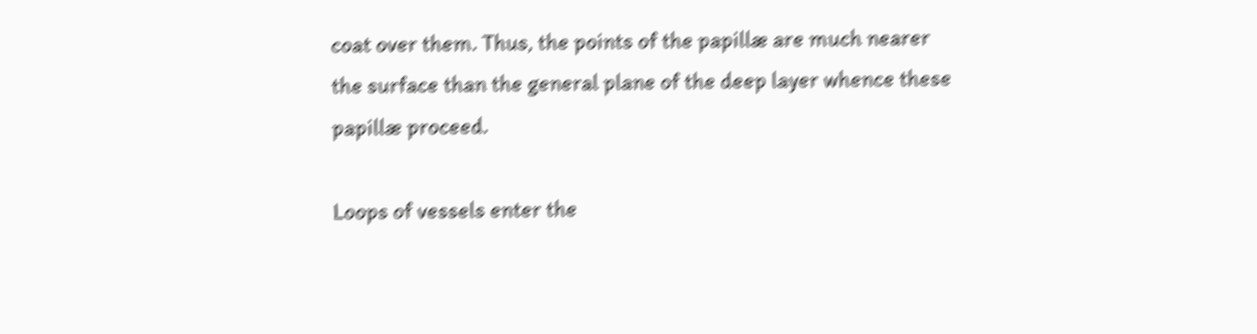coat over them. Thus, the points of the papillæ are much nearer the surface than the general plane of the deep layer whence these papillæ proceed.

Loops of vessels enter the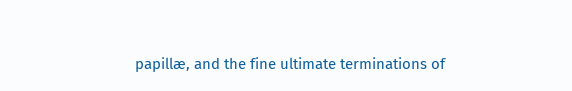papillæ, and the fine ultimate terminations of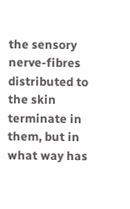the sensory nerve-fibres distributed to the skin terminate in them, but in what way has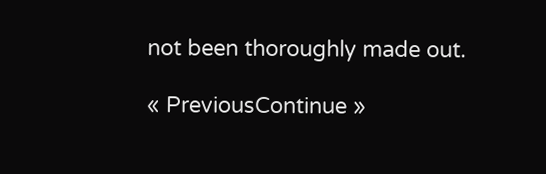not been thoroughly made out.

« PreviousContinue »